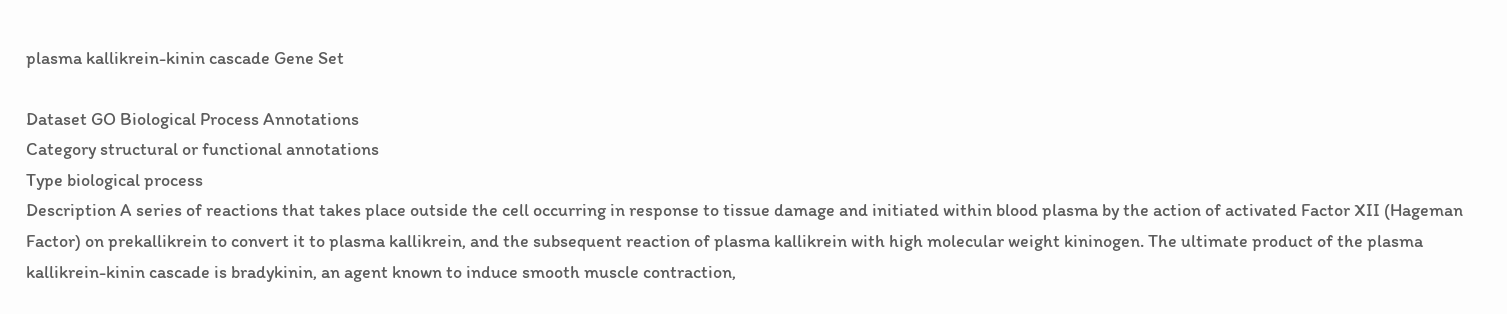plasma kallikrein-kinin cascade Gene Set

Dataset GO Biological Process Annotations
Category structural or functional annotations
Type biological process
Description A series of reactions that takes place outside the cell occurring in response to tissue damage and initiated within blood plasma by the action of activated Factor XII (Hageman Factor) on prekallikrein to convert it to plasma kallikrein, and the subsequent reaction of plasma kallikrein with high molecular weight kininogen. The ultimate product of the plasma kallikrein-kinin cascade is bradykinin, an agent known to induce smooth muscle contraction,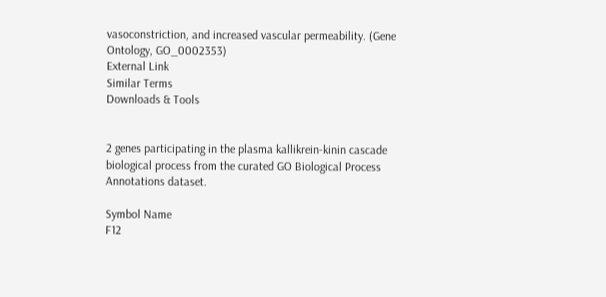vasoconstriction, and increased vascular permeability. (Gene Ontology, GO_0002353)
External Link
Similar Terms
Downloads & Tools


2 genes participating in the plasma kallikrein-kinin cascade biological process from the curated GO Biological Process Annotations dataset.

Symbol Name
F12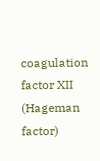coagulation factor XII (Hageman factor)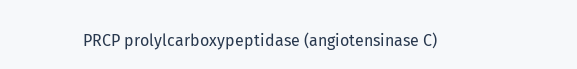PRCP prolylcarboxypeptidase (angiotensinase C)